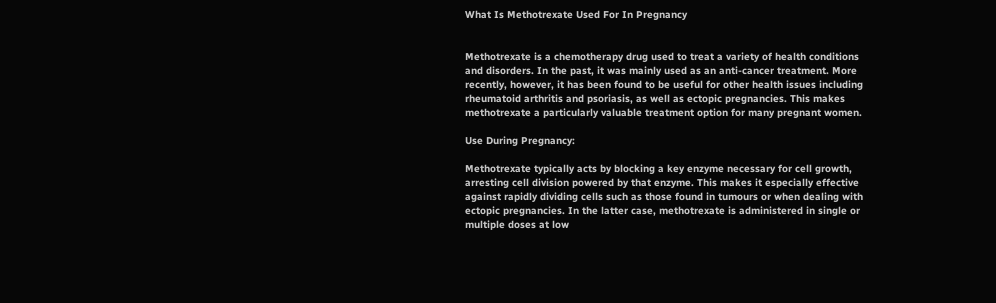What Is Methotrexate Used For In Pregnancy


Methotrexate is a chemotherapy drug used to treat a variety of health conditions and disorders. In the past, it was mainly used as an anti-cancer treatment. More recently, however, it has been found to be useful for other health issues including rheumatoid arthritis and psoriasis, as well as ectopic pregnancies. This makes methotrexate a particularly valuable treatment option for many pregnant women.

Use During Pregnancy:

Methotrexate typically acts by blocking a key enzyme necessary for cell growth, arresting cell division powered by that enzyme. This makes it especially effective against rapidly dividing cells such as those found in tumours or when dealing with ectopic pregnancies. In the latter case, methotrexate is administered in single or multiple doses at low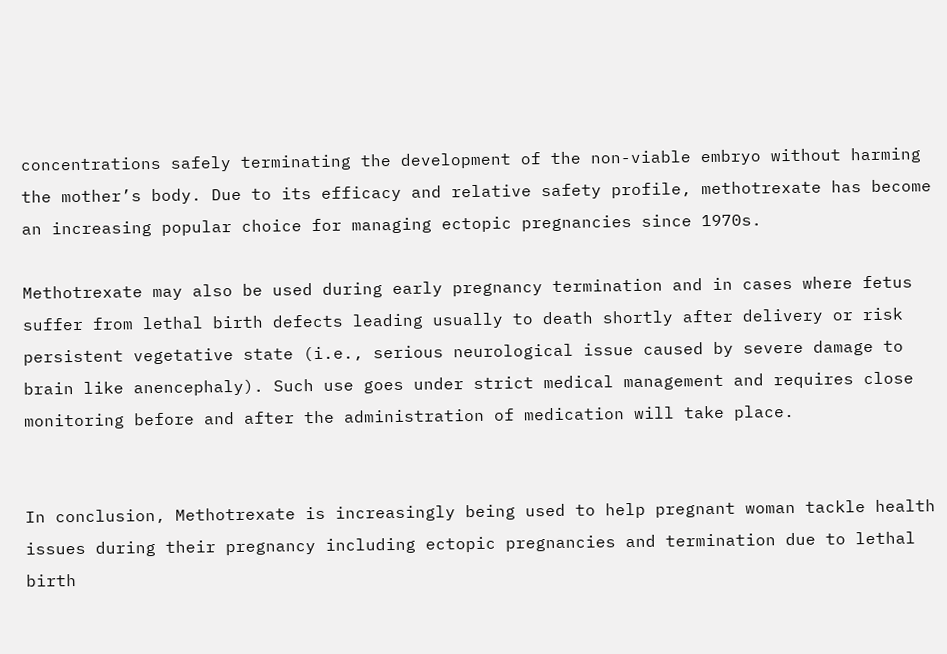concentrations safely terminating the development of the non-viable embryo without harming the mother’s body. Due to its efficacy and relative safety profile, methotrexate has become an increasing popular choice for managing ectopic pregnancies since 1970s.

Methotrexate may also be used during early pregnancy termination and in cases where fetus suffer from lethal birth defects leading usually to death shortly after delivery or risk persistent vegetative state (i.e., serious neurological issue caused by severe damage to brain like anencephaly). Such use goes under strict medical management and requires close monitoring before and after the administration of medication will take place.


In conclusion, Methotrexate is increasingly being used to help pregnant woman tackle health issues during their pregnancy including ectopic pregnancies and termination due to lethal birth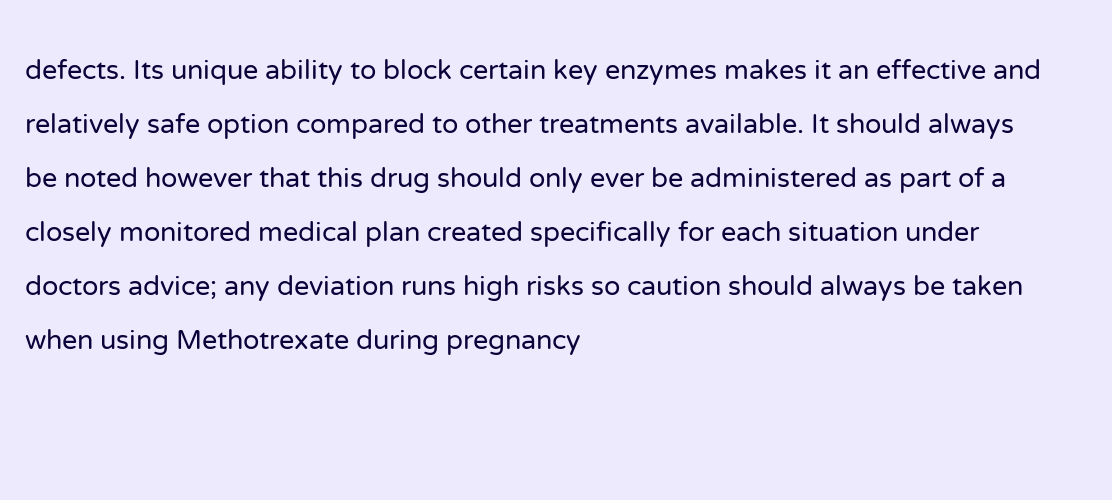defects. Its unique ability to block certain key enzymes makes it an effective and relatively safe option compared to other treatments available. It should always be noted however that this drug should only ever be administered as part of a closely monitored medical plan created specifically for each situation under doctors advice; any deviation runs high risks so caution should always be taken when using Methotrexate during pregnancy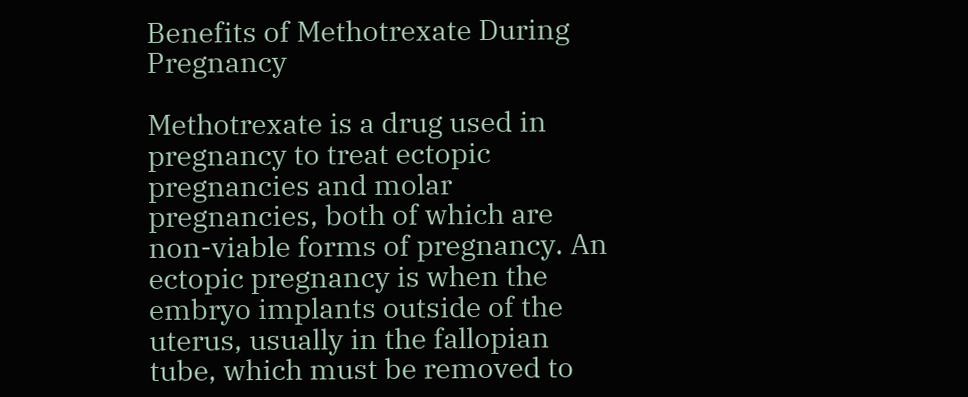Benefits of Methotrexate During Pregnancy

Methotrexate is a drug used in pregnancy to treat ectopic pregnancies and molar pregnancies, both of which are non-viable forms of pregnancy. An ectopic pregnancy is when the embryo implants outside of the uterus, usually in the fallopian tube, which must be removed to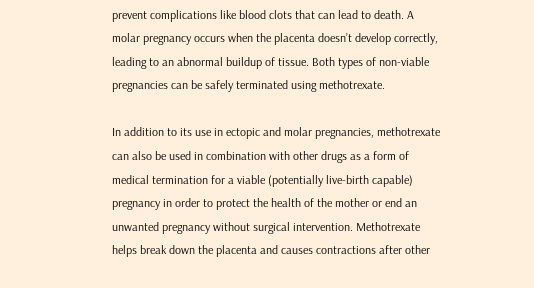prevent complications like blood clots that can lead to death. A molar pregnancy occurs when the placenta doesn’t develop correctly, leading to an abnormal buildup of tissue. Both types of non-viable pregnancies can be safely terminated using methotrexate.

In addition to its use in ectopic and molar pregnancies, methotrexate can also be used in combination with other drugs as a form of medical termination for a viable (potentially live-birth capable) pregnancy in order to protect the health of the mother or end an unwanted pregnancy without surgical intervention. Methotrexate helps break down the placenta and causes contractions after other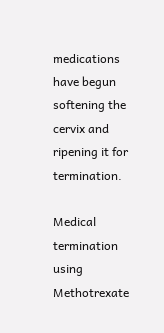medications have begun softening the cervix and ripening it for termination.

Medical termination using Methotrexate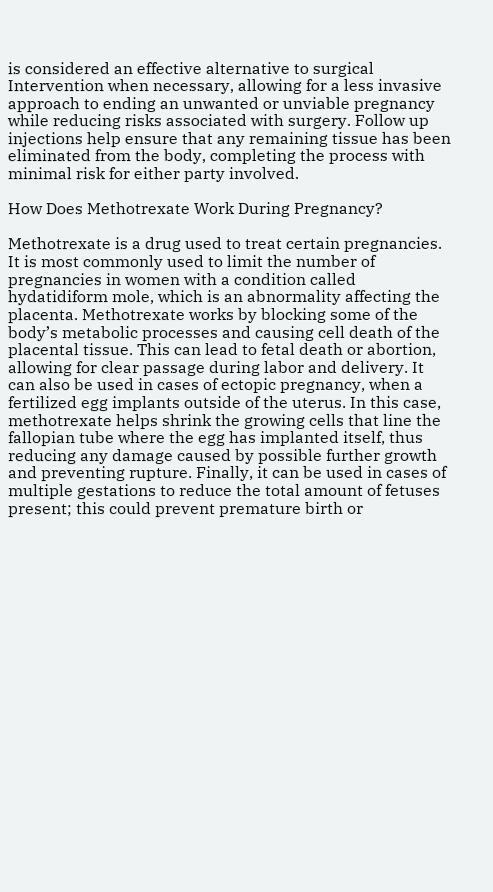is considered an effective alternative to surgical Intervention when necessary, allowing for a less invasive approach to ending an unwanted or unviable pregnancy while reducing risks associated with surgery. Follow up injections help ensure that any remaining tissue has been eliminated from the body, completing the process with minimal risk for either party involved.

How Does Methotrexate Work During Pregnancy?

Methotrexate is a drug used to treat certain pregnancies. It is most commonly used to limit the number of pregnancies in women with a condition called hydatidiform mole, which is an abnormality affecting the placenta. Methotrexate works by blocking some of the body’s metabolic processes and causing cell death of the placental tissue. This can lead to fetal death or abortion, allowing for clear passage during labor and delivery. It can also be used in cases of ectopic pregnancy, when a fertilized egg implants outside of the uterus. In this case, methotrexate helps shrink the growing cells that line the fallopian tube where the egg has implanted itself, thus reducing any damage caused by possible further growth and preventing rupture. Finally, it can be used in cases of multiple gestations to reduce the total amount of fetuses present; this could prevent premature birth or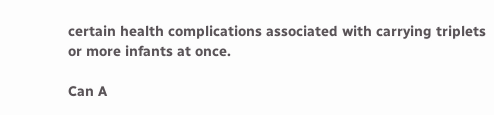certain health complications associated with carrying triplets or more infants at once.

Can A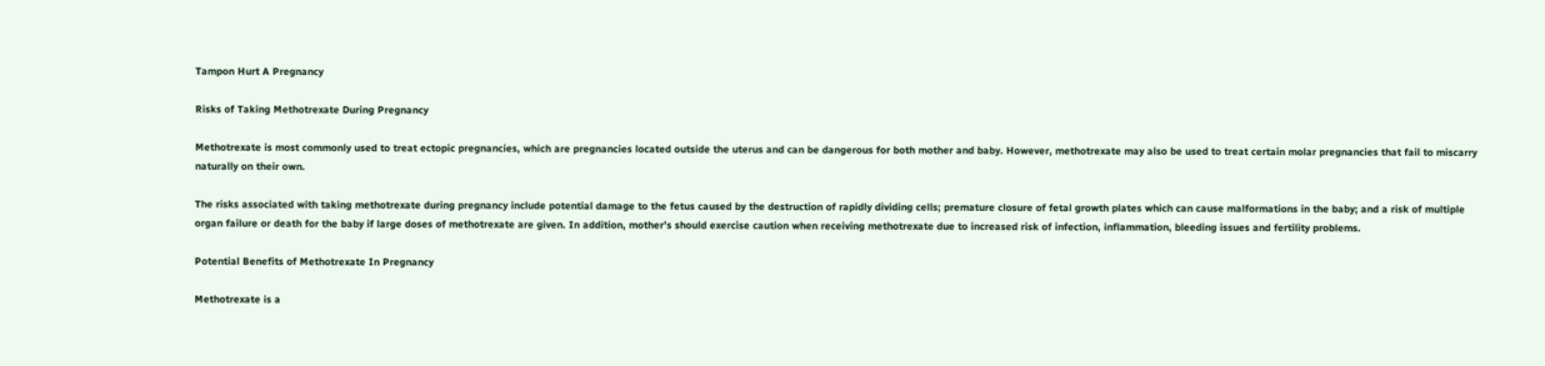Tampon Hurt A Pregnancy

Risks of Taking Methotrexate During Pregnancy

Methotrexate is most commonly used to treat ectopic pregnancies, which are pregnancies located outside the uterus and can be dangerous for both mother and baby. However, methotrexate may also be used to treat certain molar pregnancies that fail to miscarry naturally on their own.

The risks associated with taking methotrexate during pregnancy include potential damage to the fetus caused by the destruction of rapidly dividing cells; premature closure of fetal growth plates which can cause malformations in the baby; and a risk of multiple organ failure or death for the baby if large doses of methotrexate are given. In addition, mother’s should exercise caution when receiving methotrexate due to increased risk of infection, inflammation, bleeding issues and fertility problems.

Potential Benefits of Methotrexate In Pregnancy

Methotrexate is a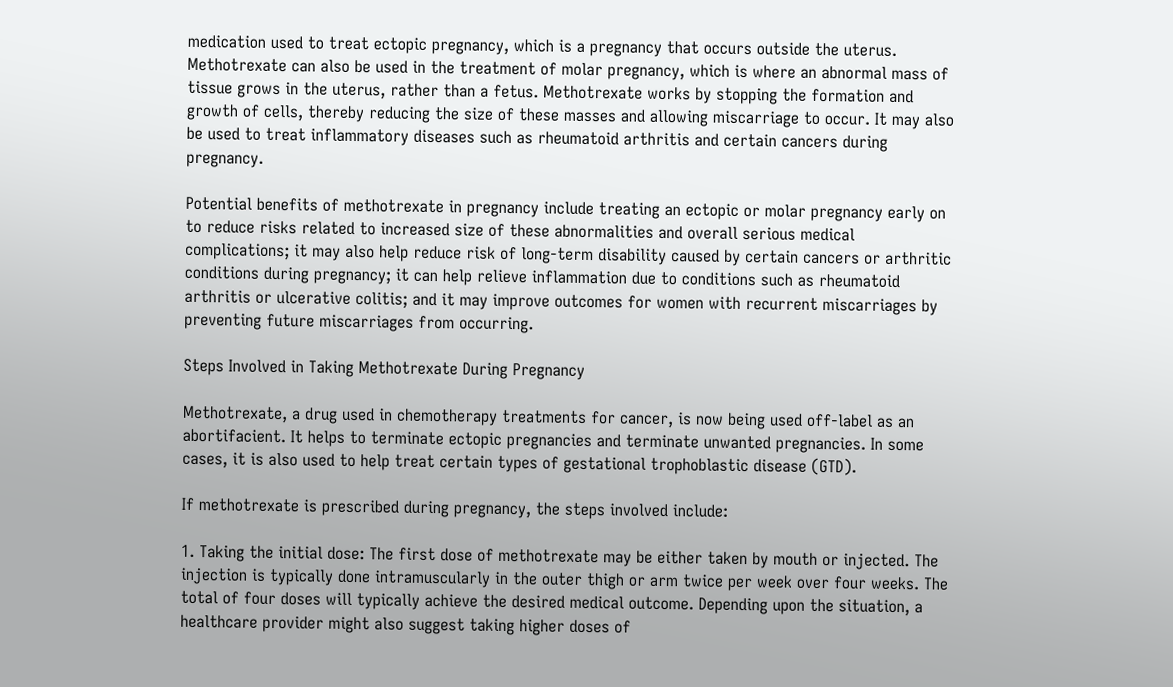medication used to treat ectopic pregnancy, which is a pregnancy that occurs outside the uterus. Methotrexate can also be used in the treatment of molar pregnancy, which is where an abnormal mass of tissue grows in the uterus, rather than a fetus. Methotrexate works by stopping the formation and growth of cells, thereby reducing the size of these masses and allowing miscarriage to occur. It may also be used to treat inflammatory diseases such as rheumatoid arthritis and certain cancers during pregnancy.

Potential benefits of methotrexate in pregnancy include treating an ectopic or molar pregnancy early on to reduce risks related to increased size of these abnormalities and overall serious medical complications; it may also help reduce risk of long-term disability caused by certain cancers or arthritic conditions during pregnancy; it can help relieve inflammation due to conditions such as rheumatoid arthritis or ulcerative colitis; and it may improve outcomes for women with recurrent miscarriages by preventing future miscarriages from occurring.

Steps Involved in Taking Methotrexate During Pregnancy

Methotrexate, a drug used in chemotherapy treatments for cancer, is now being used off-label as an abortifacient. It helps to terminate ectopic pregnancies and terminate unwanted pregnancies. In some cases, it is also used to help treat certain types of gestational trophoblastic disease (GTD).

If methotrexate is prescribed during pregnancy, the steps involved include:

1. Taking the initial dose: The first dose of methotrexate may be either taken by mouth or injected. The injection is typically done intramuscularly in the outer thigh or arm twice per week over four weeks. The total of four doses will typically achieve the desired medical outcome. Depending upon the situation, a healthcare provider might also suggest taking higher doses of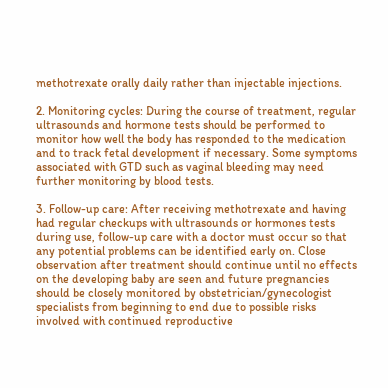methotrexate orally daily rather than injectable injections.

2. Monitoring cycles: During the course of treatment, regular ultrasounds and hormone tests should be performed to monitor how well the body has responded to the medication and to track fetal development if necessary. Some symptoms associated with GTD such as vaginal bleeding may need further monitoring by blood tests.

3. Follow-up care: After receiving methotrexate and having had regular checkups with ultrasounds or hormones tests during use, follow-up care with a doctor must occur so that any potential problems can be identified early on. Close observation after treatment should continue until no effects on the developing baby are seen and future pregnancies should be closely monitored by obstetrician/gynecologist specialists from beginning to end due to possible risks involved with continued reproductive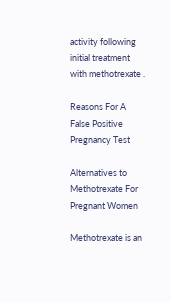activity following initial treatment with methotrexate .

Reasons For A False Positive Pregnancy Test

Alternatives to Methotrexate For Pregnant Women

Methotrexate is an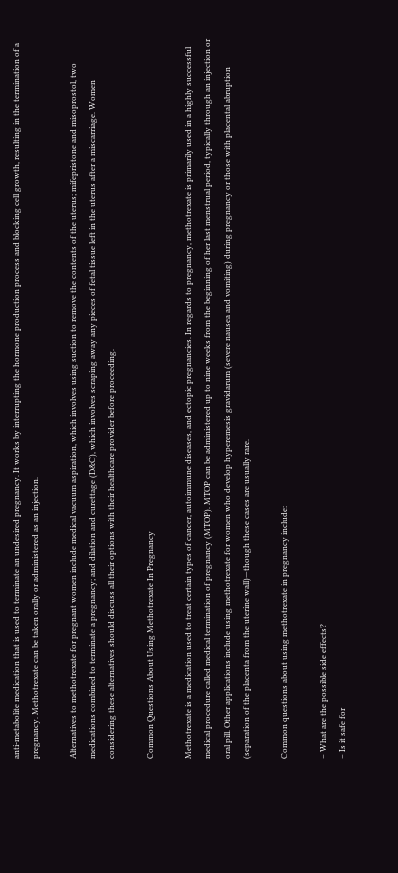anti-metabolite medication that is used to terminate an undesired pregnancy. It works by interrupting the hormone production process and blocking cell growth, resulting in the termination of a pregnancy. Methotrexate can be taken orally or administered as an injection.

Alternatives to methotrexate for pregnant women include medical vacuum aspiration, which involves using suction to remove the contents of the uterus; mifepristone and misoprostol, two medications combined to terminate a pregnancy; and dilation and curettage (D&C), which involves scraping away any pieces of fetal tissue left in the uterus after a miscarriage. Women considering these alternatives should discuss all their options with their healthcare provider before proceeding.

Common Questions About Using Methotrexate In Pregnancy

Methotrexate is a medication used to treat certain types of cancer, autoimmune diseases, and ectopic pregnancies. In regards to pregnancy, methotrexate is primarily used in a highly successful medical procedure called medical termination of pregnancy (MTOP). MTOP can be administered up to nine weeks from the beginning of her last menstrual period, typically through an injection or oral pill. Other applications include using methotrexate for women who develop hyperemesis gravidarum (severe nausea and vomiting) during pregnancy or those with placental abruption (separation of the placenta from the uterine wall)—though these cases are usually rare.

Common questions about using methotrexate in pregnancy include:

– What are the possible side effects?
– Is it safe for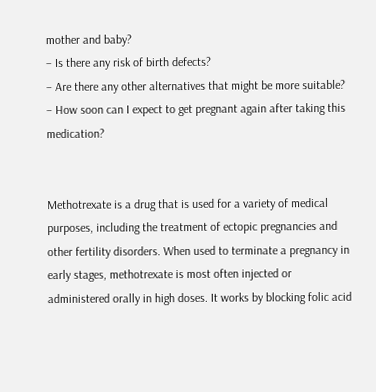mother and baby?
– Is there any risk of birth defects?
– Are there any other alternatives that might be more suitable?
– How soon can I expect to get pregnant again after taking this medication?


Methotrexate is a drug that is used for a variety of medical purposes, including the treatment of ectopic pregnancies and other fertility disorders. When used to terminate a pregnancy in early stages, methotrexate is most often injected or administered orally in high doses. It works by blocking folic acid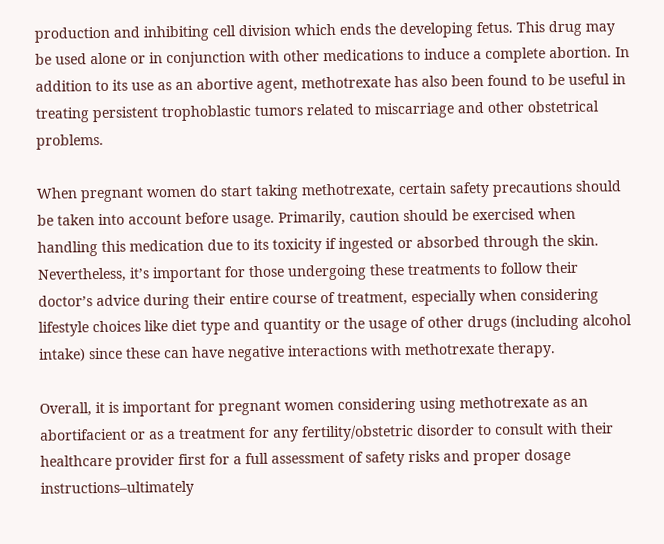production and inhibiting cell division which ends the developing fetus. This drug may be used alone or in conjunction with other medications to induce a complete abortion. In addition to its use as an abortive agent, methotrexate has also been found to be useful in treating persistent trophoblastic tumors related to miscarriage and other obstetrical problems.

When pregnant women do start taking methotrexate, certain safety precautions should be taken into account before usage. Primarily, caution should be exercised when handling this medication due to its toxicity if ingested or absorbed through the skin. Nevertheless, it’s important for those undergoing these treatments to follow their doctor’s advice during their entire course of treatment, especially when considering lifestyle choices like diet type and quantity or the usage of other drugs (including alcohol intake) since these can have negative interactions with methotrexate therapy.

Overall, it is important for pregnant women considering using methotrexate as an abortifacient or as a treatment for any fertility/obstetric disorder to consult with their healthcare provider first for a full assessment of safety risks and proper dosage instructions–ultimately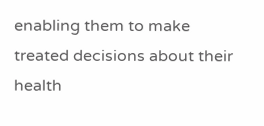enabling them to make treated decisions about their health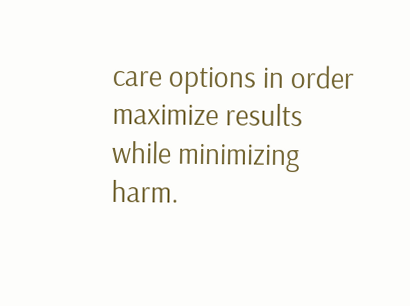care options in order maximize results while minimizing harm.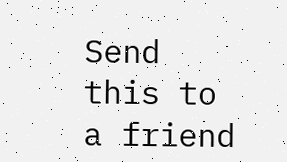Send this to a friend